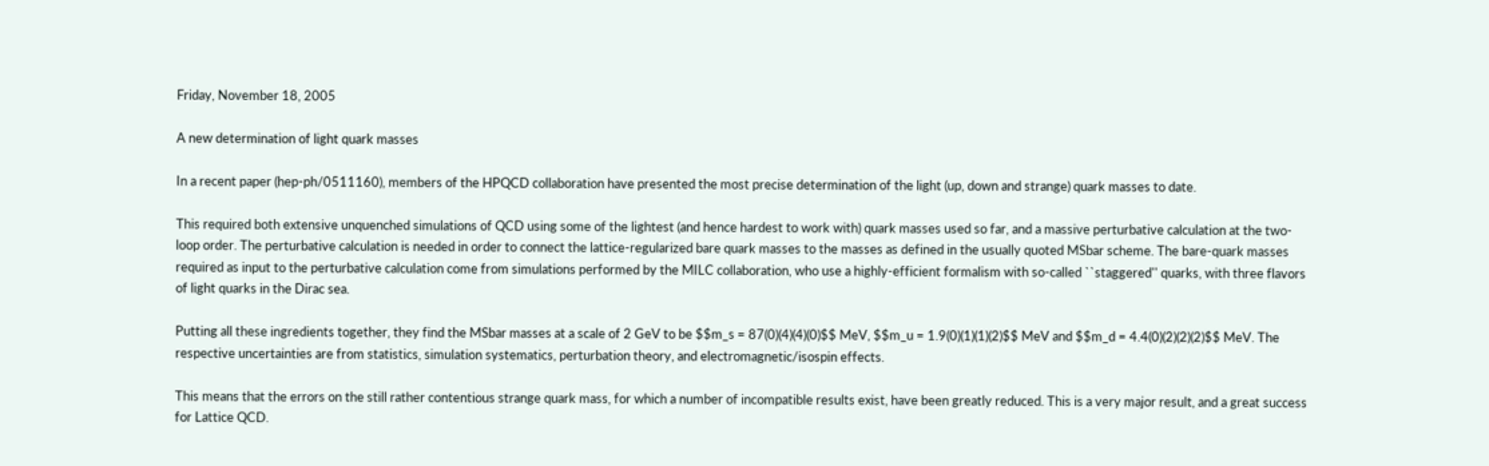Friday, November 18, 2005

A new determination of light quark masses

In a recent paper (hep-ph/0511160), members of the HPQCD collaboration have presented the most precise determination of the light (up, down and strange) quark masses to date.

This required both extensive unquenched simulations of QCD using some of the lightest (and hence hardest to work with) quark masses used so far, and a massive perturbative calculation at the two-loop order. The perturbative calculation is needed in order to connect the lattice-regularized bare quark masses to the masses as defined in the usually quoted MSbar scheme. The bare-quark masses required as input to the perturbative calculation come from simulations performed by the MILC collaboration, who use a highly-efficient formalism with so-called ``staggered'' quarks, with three flavors of light quarks in the Dirac sea.

Putting all these ingredients together, they find the MSbar masses at a scale of 2 GeV to be $$m_s = 87(0)(4)(4)(0)$$ MeV, $$m_u = 1.9(0)(1)(1)(2)$$ MeV and $$m_d = 4.4(0)(2)(2)(2)$$ MeV. The respective uncertainties are from statistics, simulation systematics, perturbation theory, and electromagnetic/isospin effects.

This means that the errors on the still rather contentious strange quark mass, for which a number of incompatible results exist, have been greatly reduced. This is a very major result, and a great success for Lattice QCD.